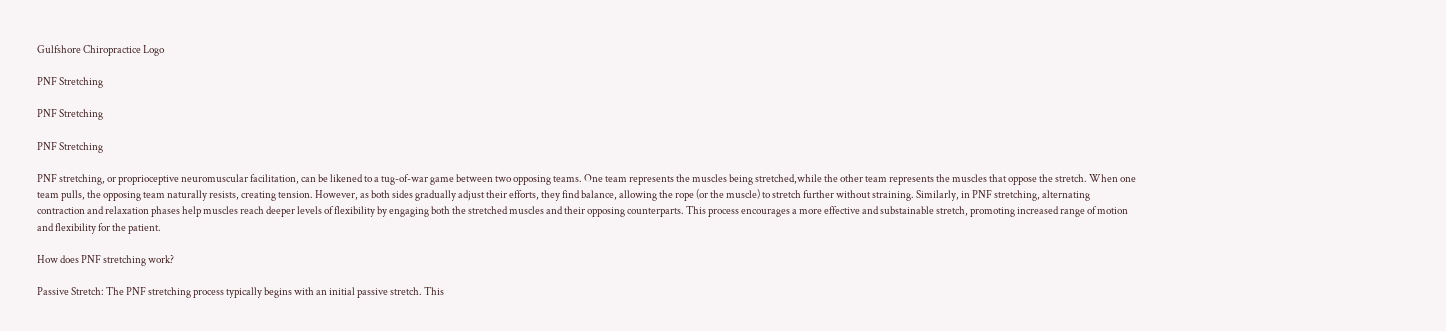Gulfshore Chiropractice Logo

PNF Stretching

PNF Stretching

PNF Stretching

PNF stretching, or proprioceptive neuromuscular facilitation, can be likened to a tug-of-war game between two opposing teams. One team represents the muscles being stretched,while the other team represents the muscles that oppose the stretch. When one team pulls, the opposing team naturally resists, creating tension. However, as both sides gradually adjust their efforts, they find balance, allowing the rope (or the muscle) to stretch further without straining. Similarly, in PNF stretching, alternating contraction and relaxation phases help muscles reach deeper levels of flexibility by engaging both the stretched muscles and their opposing counterparts. This process encourages a more effective and substainable stretch, promoting increased range of motion and flexibility for the patient.

How does PNF stretching work?

Passive Stretch: The PNF stretching process typically begins with an initial passive stretch. This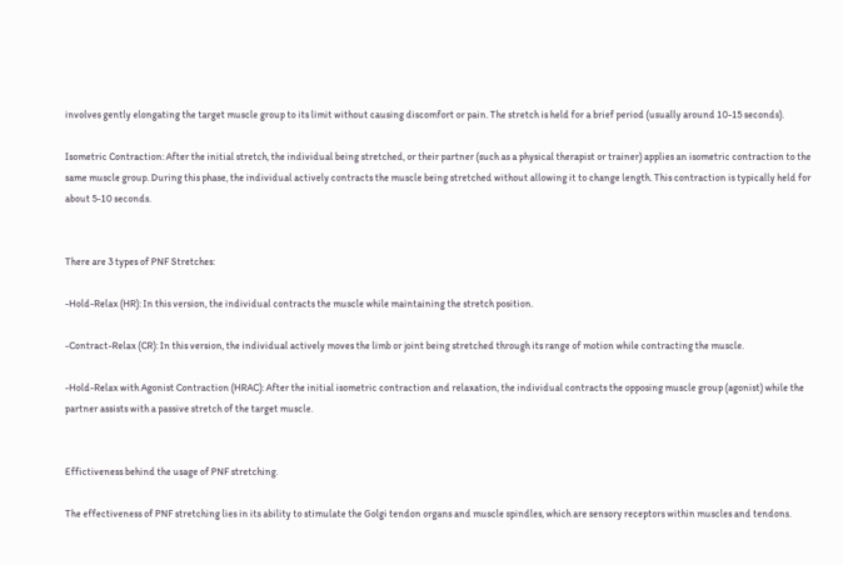involves gently elongating the target muscle group to its limit without causing discomfort or pain. The stretch is held for a brief period (usually around 10-15 seconds).

Isometric Contraction: After the initial stretch, the individual being stretched, or their partner (such as a physical therapist or trainer) applies an isometric contraction to the same muscle group. During this phase, the individual actively contracts the muscle being stretched without allowing it to change length. This contraction is typically held for about 5-10 seconds.


There are 3 types of PNF Stretches:

-Hold-Relax (HR): In this version, the individual contracts the muscle while maintaining the stretch position.

-Contract-Relax (CR): In this version, the individual actively moves the limb or joint being stretched through its range of motion while contracting the muscle.

-Hold-Relax with Agonist Contraction (HRAC): After the initial isometric contraction and relaxation, the individual contracts the opposing muscle group (agonist) while the partner assists with a passive stretch of the target muscle.


Effictiveness behind the usage of PNF stretching.

The effectiveness of PNF stretching lies in its ability to stimulate the Golgi tendon organs and muscle spindles, which are sensory receptors within muscles and tendons.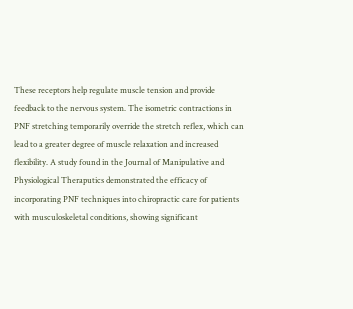These receptors help regulate muscle tension and provide feedback to the nervous system. The isometric contractions in PNF stretching temporarily override the stretch reflex, which can lead to a greater degree of muscle relaxation and increased flexibility. A study found in the Journal of Manipulative and Physiological Theraputics demonstrated the efficacy of incorporating PNF techniques into chiropractic care for patients with musculoskeletal conditions, showing significant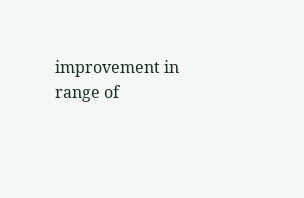improvement in range of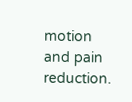motion and pain reduction.